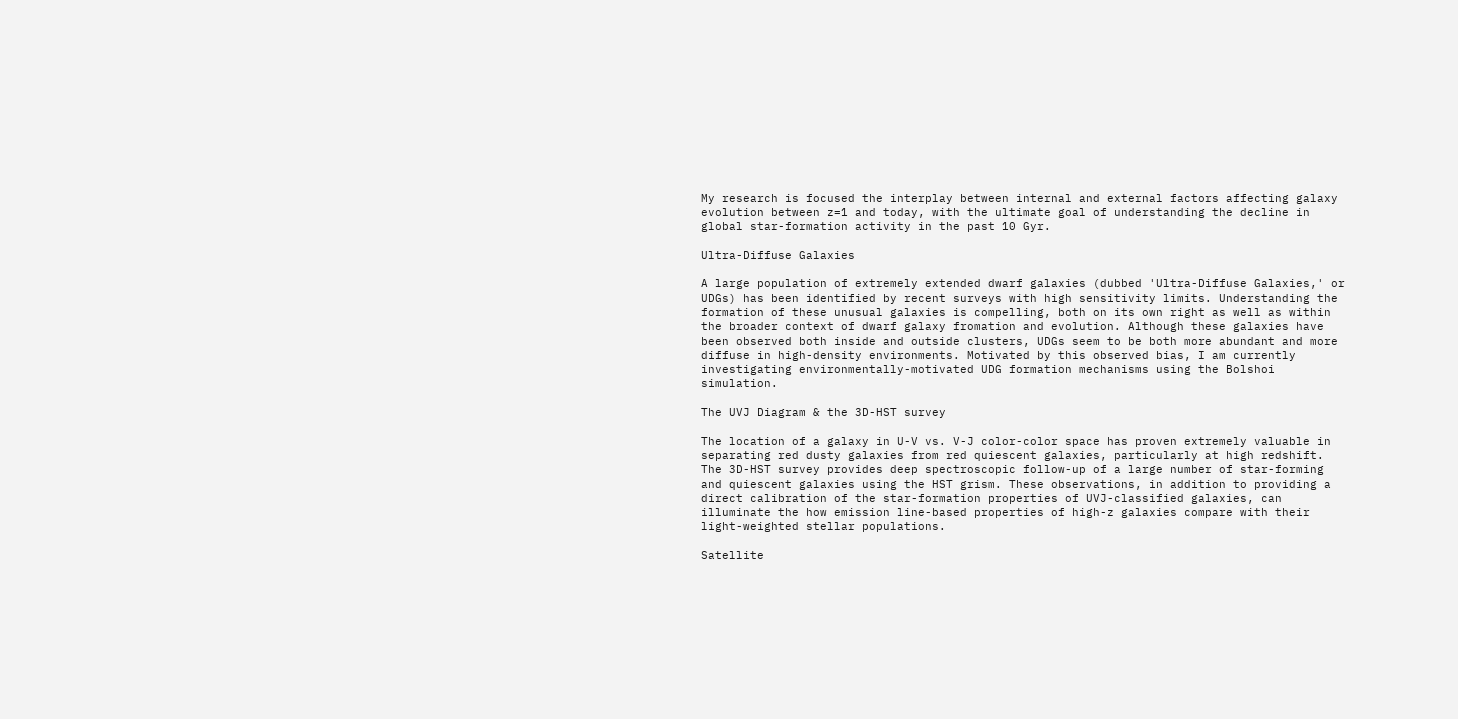My research is focused the interplay between internal and external factors affecting galaxy evolution between z=1 and today, with the ultimate goal of understanding the decline in global star-formation activity in the past 10 Gyr.

Ultra-Diffuse Galaxies

A large population of extremely extended dwarf galaxies (dubbed 'Ultra-Diffuse Galaxies,' or UDGs) has been identified by recent surveys with high sensitivity limits. Understanding the formation of these unusual galaxies is compelling, both on its own right as well as within the broader context of dwarf galaxy fromation and evolution. Although these galaxies have been observed both inside and outside clusters, UDGs seem to be both more abundant and more diffuse in high-density environments. Motivated by this observed bias, I am currently investigating environmentally-motivated UDG formation mechanisms using the Bolshoi simulation.

The UVJ Diagram & the 3D-HST survey

The location of a galaxy in U-V vs. V-J color-color space has proven extremely valuable in separating red dusty galaxies from red quiescent galaxies, particularly at high redshift. The 3D-HST survey provides deep spectroscopic follow-up of a large number of star-forming and quiescent galaxies using the HST grism. These observations, in addition to providing a direct calibration of the star-formation properties of UVJ-classified galaxies, can illuminate the how emission line-based properties of high-z galaxies compare with their light-weighted stellar populations.

Satellite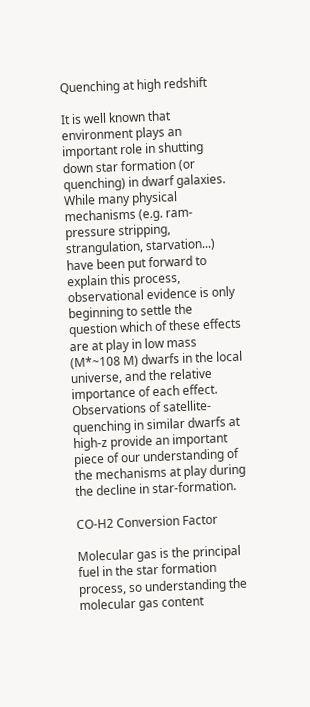Quenching at high redshift

It is well known that environment plays an important role in shutting down star formation (or quenching) in dwarf galaxies. While many physical mechanisms (e.g. ram-pressure stripping, strangulation, starvation...) have been put forward to explain this process, observational evidence is only beginning to settle the question which of these effects are at play in low mass (M*~108 M) dwarfs in the local universe, and the relative importance of each effect. Observations of satellite-quenching in similar dwarfs at high-z provide an important piece of our understanding of the mechanisms at play during the decline in star-formation.

CO-H2 Conversion Factor

Molecular gas is the principal fuel in the star formation process, so understanding the molecular gas content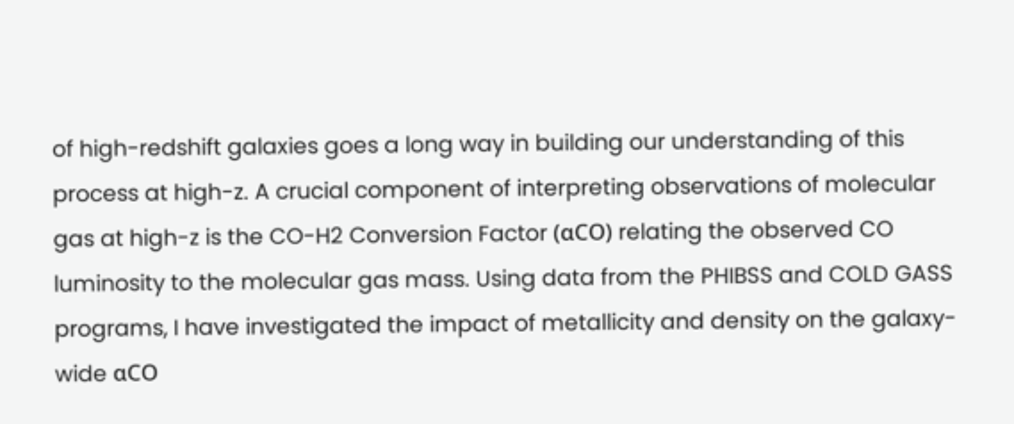of high-redshift galaxies goes a long way in building our understanding of this process at high-z. A crucial component of interpreting observations of molecular gas at high-z is the CO-H2 Conversion Factor (αCO) relating the observed CO luminosity to the molecular gas mass. Using data from the PHIBSS and COLD GASS programs, I have investigated the impact of metallicity and density on the galaxy-wide αCO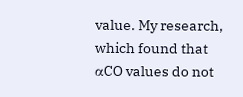value. My research, which found that αCO values do not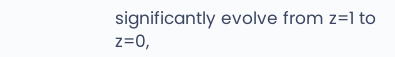significantly evolve from z=1 to z=0,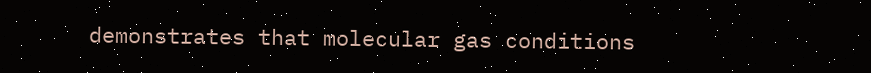demonstrates that molecular gas conditions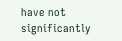have not significantly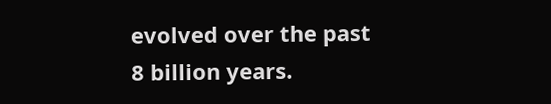evolved over the past 8 billion years.